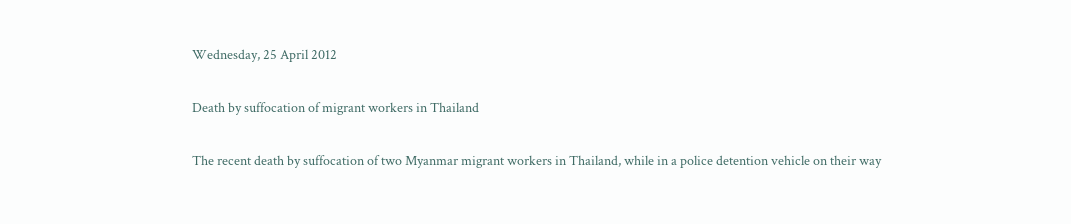Wednesday, 25 April 2012

Death by suffocation of migrant workers in Thailand

The recent death by suffocation of two Myanmar migrant workers in Thailand, while in a police detention vehicle on their way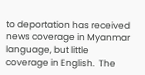to deportation has received news coverage in Myanmar language, but little coverage in English.  The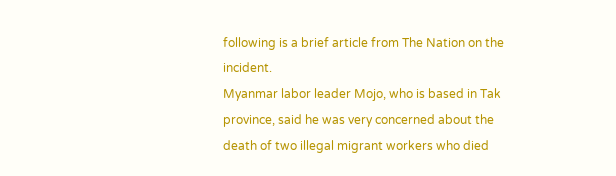following is a brief article from The Nation on the incident.
Myanmar labor leader Mojo, who is based in Tak province, said he was very concerned about the death of two illegal migrant workers who died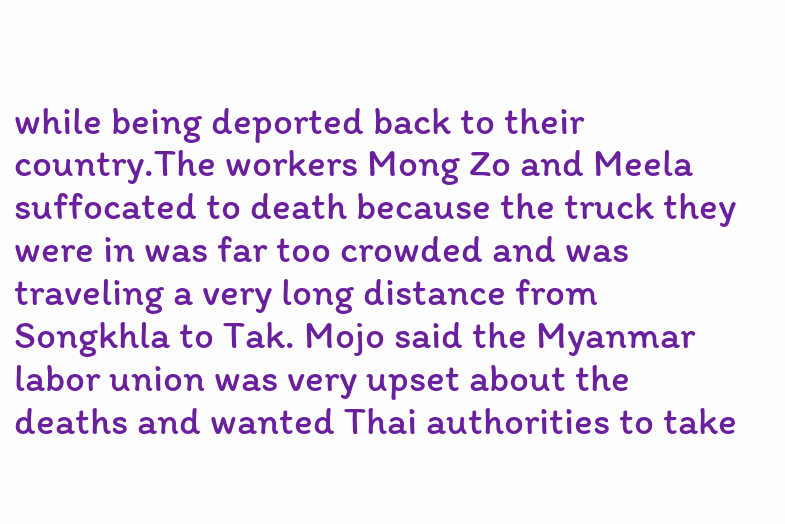while being deported back to their country.The workers Mong Zo and Meela suffocated to death because the truck they were in was far too crowded and was traveling a very long distance from Songkhla to Tak. Mojo said the Myanmar labor union was very upset about the deaths and wanted Thai authorities to take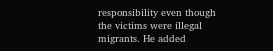responsibility even though the victims were illegal migrants. He added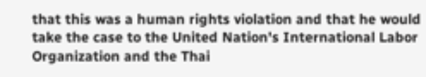that this was a human rights violation and that he would take the case to the United Nation's International Labor Organization and the Thai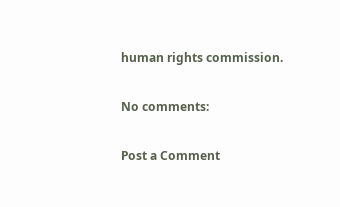human rights commission.

No comments:

Post a Comment